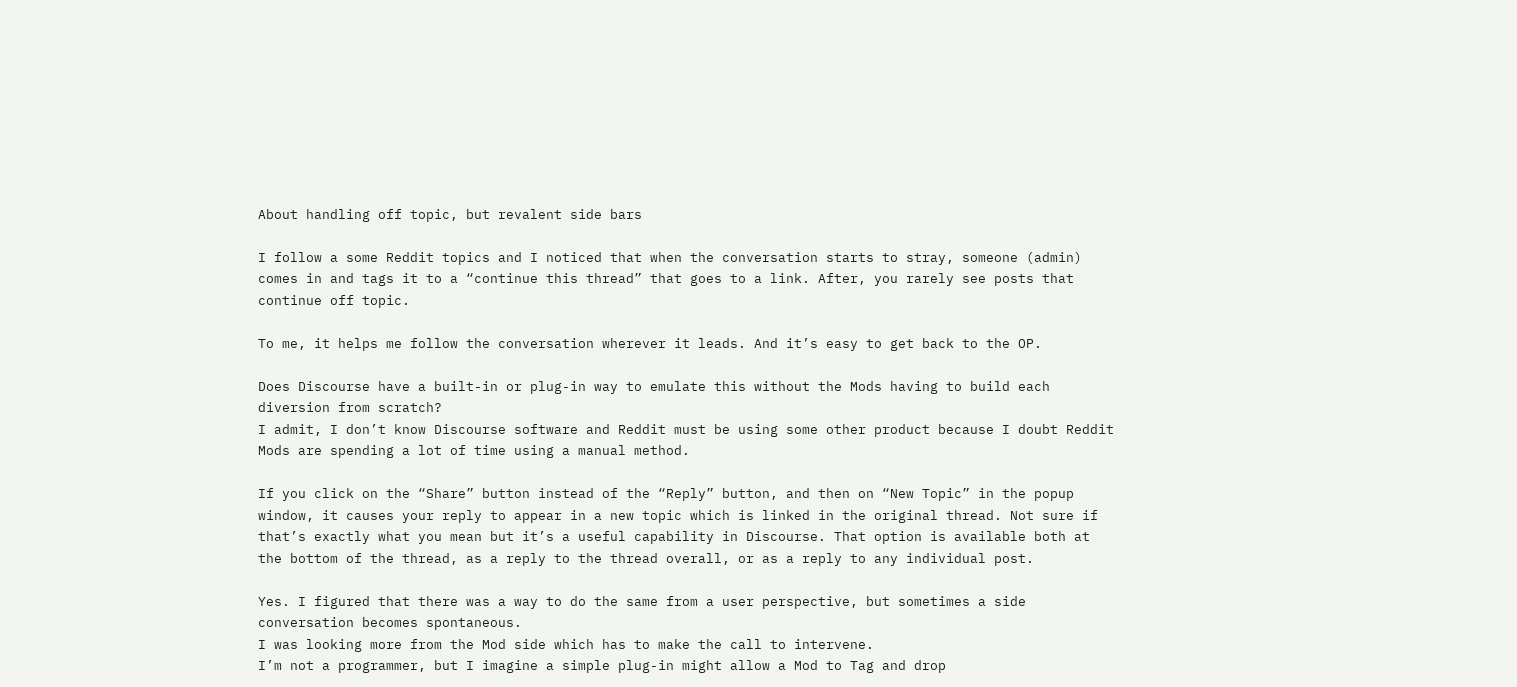About handling off topic, but revalent side bars

I follow a some Reddit topics and I noticed that when the conversation starts to stray, someone (admin) comes in and tags it to a “continue this thread” that goes to a link. After, you rarely see posts that continue off topic.

To me, it helps me follow the conversation wherever it leads. And it’s easy to get back to the OP.

Does Discourse have a built-in or plug-in way to emulate this without the Mods having to build each diversion from scratch?
I admit, I don’t know Discourse software and Reddit must be using some other product because I doubt Reddit Mods are spending a lot of time using a manual method.

If you click on the “Share” button instead of the “Reply” button, and then on “New Topic” in the popup window, it causes your reply to appear in a new topic which is linked in the original thread. Not sure if that’s exactly what you mean but it’s a useful capability in Discourse. That option is available both at the bottom of the thread, as a reply to the thread overall, or as a reply to any individual post.

Yes. I figured that there was a way to do the same from a user perspective, but sometimes a side conversation becomes spontaneous.
I was looking more from the Mod side which has to make the call to intervene.
I’m not a programmer, but I imagine a simple plug-in might allow a Mod to Tag and drop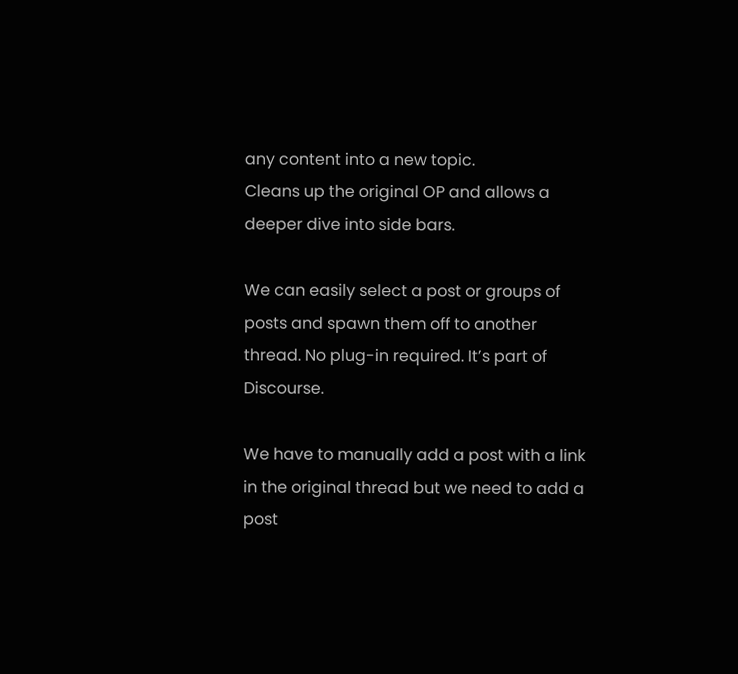any content into a new topic.
Cleans up the original OP and allows a deeper dive into side bars.

We can easily select a post or groups of posts and spawn them off to another thread. No plug-in required. It’s part of Discourse.

We have to manually add a post with a link in the original thread but we need to add a post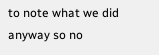to note what we did anyway so no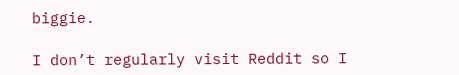biggie.

I don’t regularly visit Reddit so I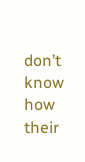don’t know how their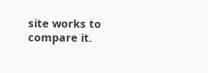site works to compare it.